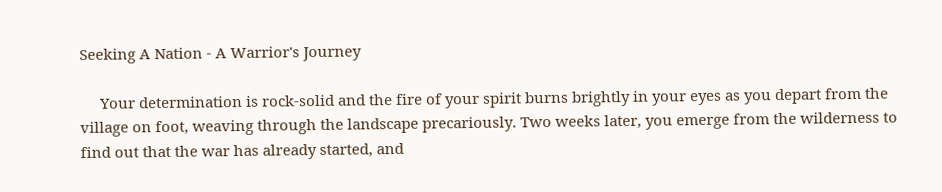Seeking A Nation - A Warrior's Journey

     Your determination is rock-solid and the fire of your spirit burns brightly in your eyes as you depart from the village on foot, weaving through the landscape precariously. Two weeks later, you emerge from the wilderness to find out that the war has already started, and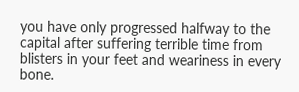you have only progressed halfway to the capital after suffering terrible time from blisters in your feet and weariness in every bone.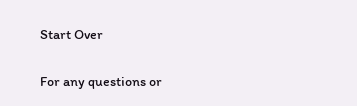Start Over

For any questions or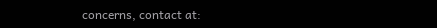concerns, contact at: